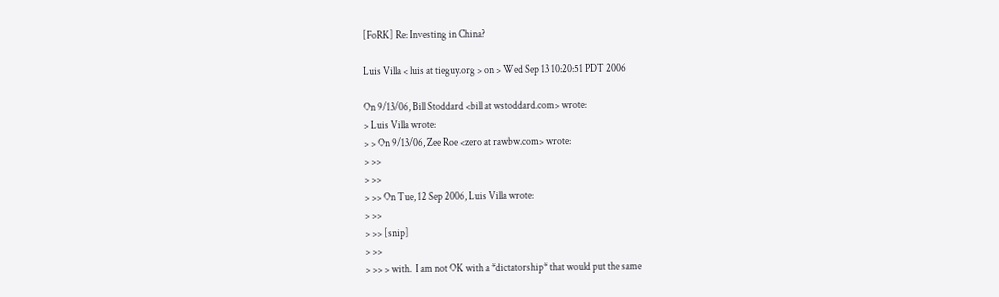[FoRK] Re: Investing in China?

Luis Villa < luis at tieguy.org > on > Wed Sep 13 10:20:51 PDT 2006

On 9/13/06, Bill Stoddard <bill at wstoddard.com> wrote:
> Luis Villa wrote:
> > On 9/13/06, Zee Roe <zero at rawbw.com> wrote:
> >>
> >>
> >> On Tue, 12 Sep 2006, Luis Villa wrote:
> >>
> >> [snip]
> >>
> >> > with.  I am not OK with a *dictatorship* that would put the same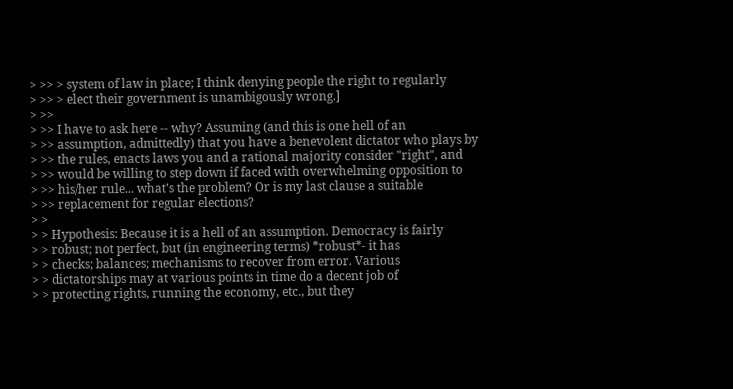> >> > system of law in place; I think denying people the right to regularly
> >> > elect their government is unambigously wrong.]
> >>
> >> I have to ask here -- why? Assuming (and this is one hell of an
> >> assumption, admittedly) that you have a benevolent dictator who plays by
> >> the rules, enacts laws you and a rational majority consider "right", and
> >> would be willing to step down if faced with overwhelming opposition to
> >> his/her rule... what's the problem? Or is my last clause a suitable
> >> replacement for regular elections?
> >
> > Hypothesis: Because it is a hell of an assumption. Democracy is fairly
> > robust; not perfect, but (in engineering terms) *robust*- it has
> > checks; balances; mechanisms to recover from error. Various
> > dictatorships may at various points in time do a decent job of
> > protecting rights, running the economy, etc., but they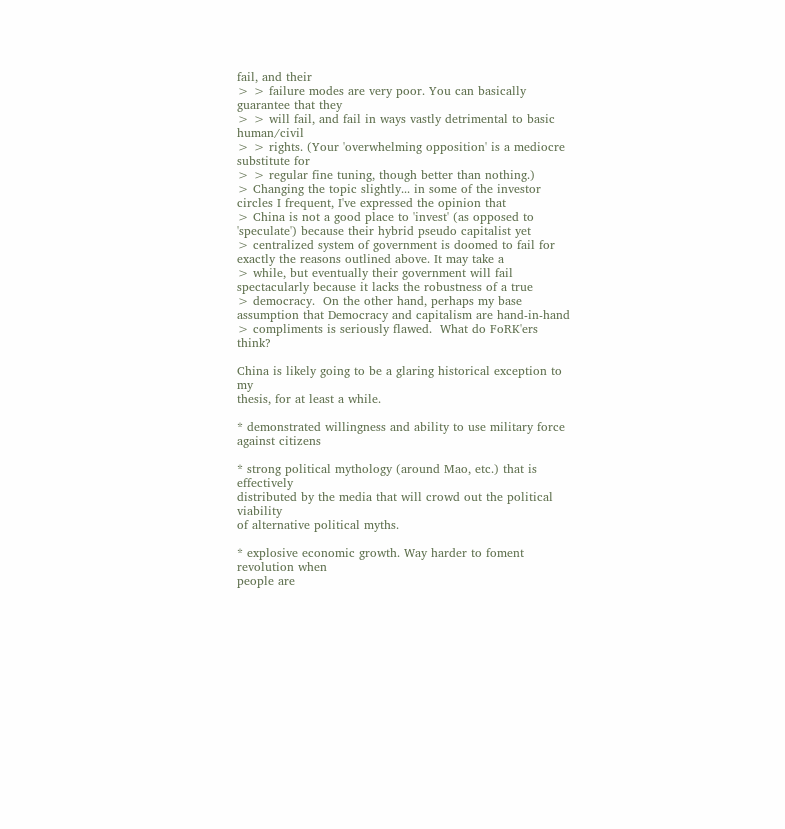fail, and their
> > failure modes are very poor. You can basically guarantee that they
> > will fail, and fail in ways vastly detrimental to basic human/civil
> > rights. (Your 'overwhelming opposition' is a mediocre substitute for
> > regular fine tuning, though better than nothing.)
> Changing the topic slightly... in some of the investor circles I frequent, I've expressed the opinion that
> China is not a good place to 'invest' (as opposed to 'speculate') because their hybrid pseudo capitalist yet
> centralized system of government is doomed to fail for exactly the reasons outlined above. It may take a
> while, but eventually their government will fail spectacularly because it lacks the robustness of a true
> democracy.  On the other hand, perhaps my base assumption that Democracy and capitalism are hand-in-hand
> compliments is seriously flawed.  What do FoRK'ers think?

China is likely going to be a glaring historical exception to my
thesis, for at least a while.

* demonstrated willingness and ability to use military force against citizens

* strong political mythology (around Mao, etc.) that is effectively
distributed by the media that will crowd out the political viability
of alternative political myths.

* explosive economic growth. Way harder to foment revolution when
people are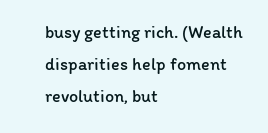busy getting rich. (Wealth disparities help foment
revolution, but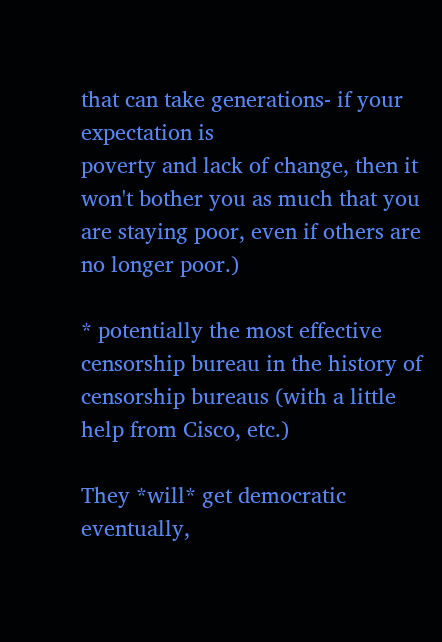that can take generations- if your expectation is
poverty and lack of change, then it won't bother you as much that you
are staying poor, even if others are no longer poor.)

* potentially the most effective censorship bureau in the history of
censorship bureaus (with a little help from Cisco, etc.)

They *will* get democratic eventually,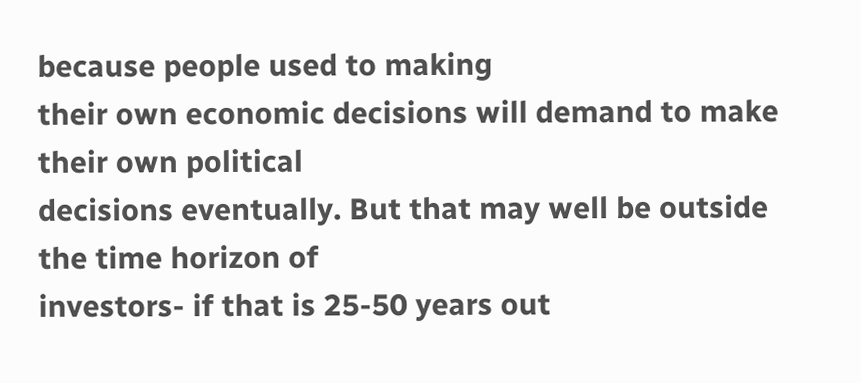because people used to making
their own economic decisions will demand to make their own political
decisions eventually. But that may well be outside the time horizon of
investors- if that is 25-50 years out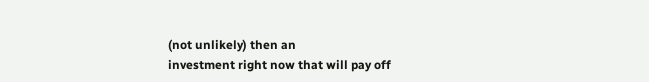(not unlikely) then an
investment right now that will pay off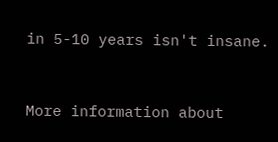in 5-10 years isn't insane.


More information about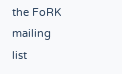the FoRK mailing list